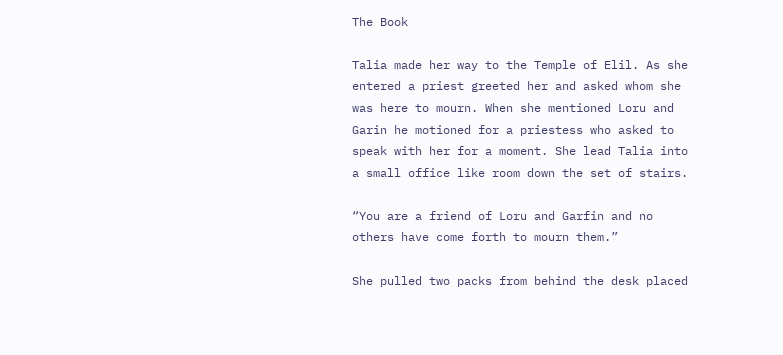The Book

Talia made her way to the Temple of Elil. As she entered a priest greeted her and asked whom she was here to mourn. When she mentioned Loru and Garin he motioned for a priestess who asked to speak with her for a moment. She lead Talia into a small office like room down the set of stairs.

“You are a friend of Loru and Garfin and no others have come forth to mourn them.”

She pulled two packs from behind the desk placed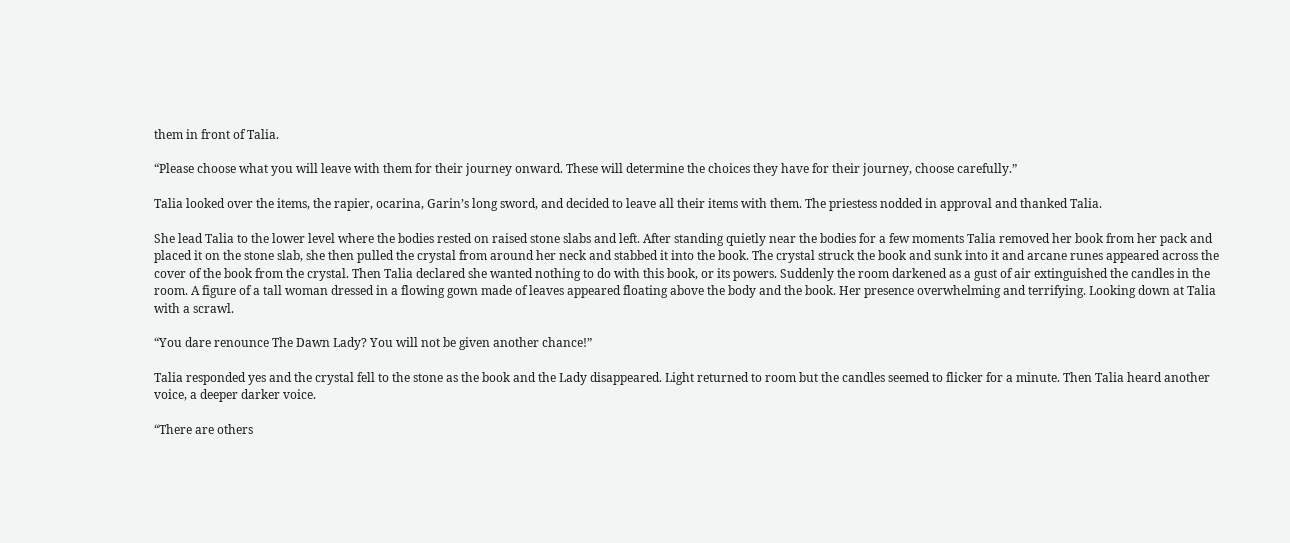them in front of Talia.

“Please choose what you will leave with them for their journey onward. These will determine the choices they have for their journey, choose carefully.”

Talia looked over the items, the rapier, ocarina, Garin’s long sword, and decided to leave all their items with them. The priestess nodded in approval and thanked Talia.

She lead Talia to the lower level where the bodies rested on raised stone slabs and left. After standing quietly near the bodies for a few moments Talia removed her book from her pack and placed it on the stone slab, she then pulled the crystal from around her neck and stabbed it into the book. The crystal struck the book and sunk into it and arcane runes appeared across the cover of the book from the crystal. Then Talia declared she wanted nothing to do with this book, or its powers. Suddenly the room darkened as a gust of air extinguished the candles in the room. A figure of a tall woman dressed in a flowing gown made of leaves appeared floating above the body and the book. Her presence overwhelming and terrifying. Looking down at Talia with a scrawl.

“You dare renounce The Dawn Lady? You will not be given another chance!”

Talia responded yes and the crystal fell to the stone as the book and the Lady disappeared. Light returned to room but the candles seemed to flicker for a minute. Then Talia heard another voice, a deeper darker voice.

“There are others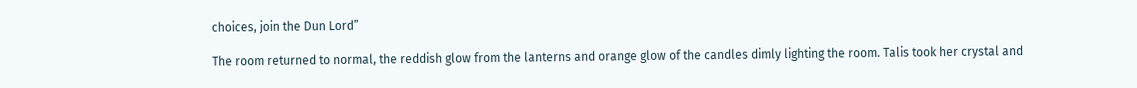choices, join the Dun Lord”

The room returned to normal, the reddish glow from the lanterns and orange glow of the candles dimly lighting the room. Talis took her crystal and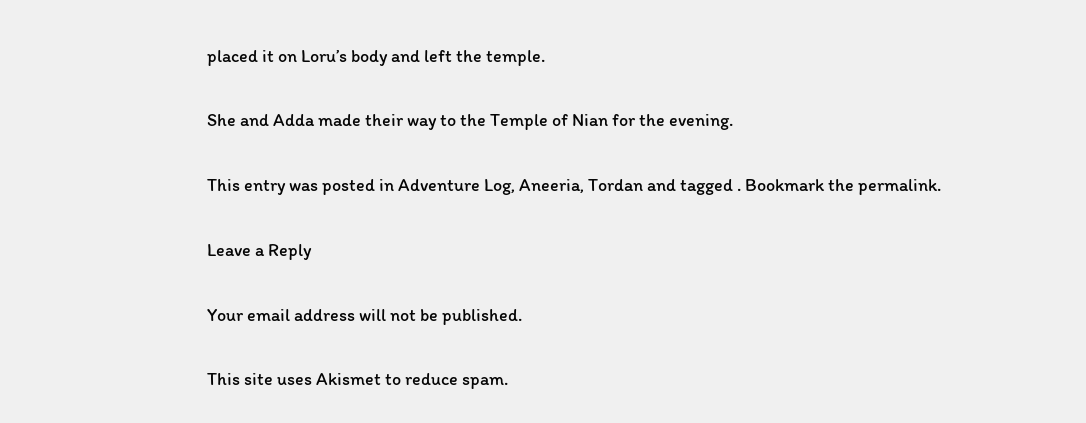placed it on Loru’s body and left the temple.

She and Adda made their way to the Temple of Nian for the evening.

This entry was posted in Adventure Log, Aneeria, Tordan and tagged . Bookmark the permalink.

Leave a Reply

Your email address will not be published.

This site uses Akismet to reduce spam.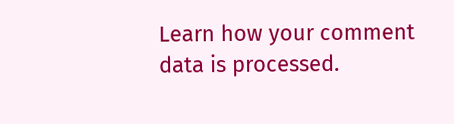Learn how your comment data is processed.